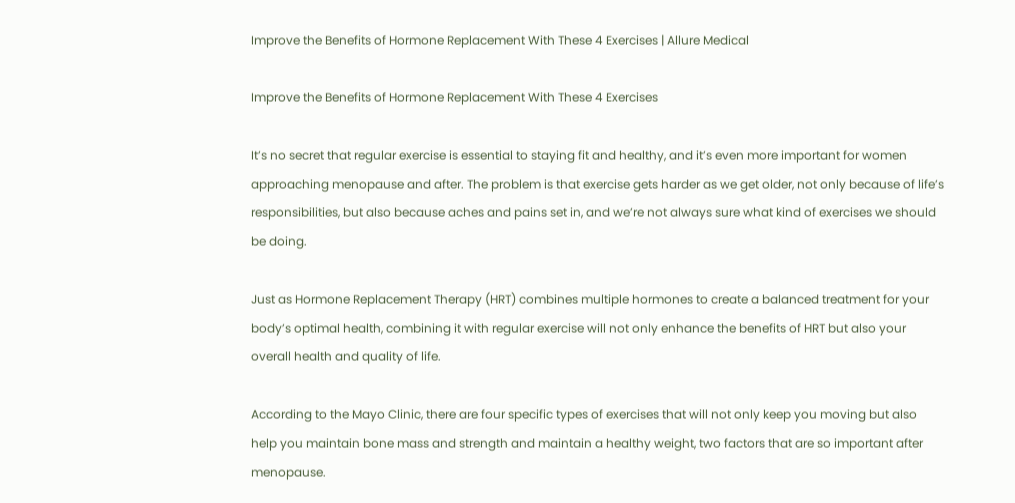Improve the Benefits of Hormone Replacement With These 4 Exercises | Allure Medical

Improve the Benefits of Hormone Replacement With These 4 Exercises

It’s no secret that regular exercise is essential to staying fit and healthy, and it’s even more important for women approaching menopause and after. The problem is that exercise gets harder as we get older, not only because of life’s responsibilities, but also because aches and pains set in, and we’re not always sure what kind of exercises we should be doing.

Just as Hormone Replacement Therapy (HRT) combines multiple hormones to create a balanced treatment for your body’s optimal health, combining it with regular exercise will not only enhance the benefits of HRT but also your overall health and quality of life.

According to the Mayo Clinic, there are four specific types of exercises that will not only keep you moving but also help you maintain bone mass and strength and maintain a healthy weight, two factors that are so important after menopause.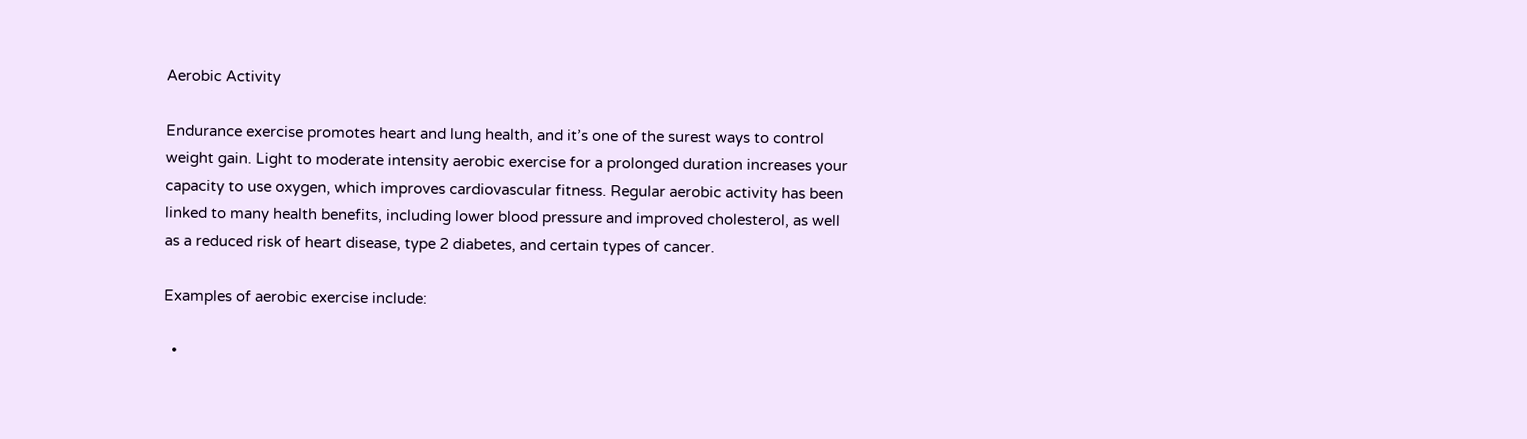Aerobic Activity

Endurance exercise promotes heart and lung health, and it’s one of the surest ways to control weight gain. Light to moderate intensity aerobic exercise for a prolonged duration increases your capacity to use oxygen, which improves cardiovascular fitness. Regular aerobic activity has been linked to many health benefits, including lower blood pressure and improved cholesterol, as well as a reduced risk of heart disease, type 2 diabetes, and certain types of cancer.

Examples of aerobic exercise include:

  •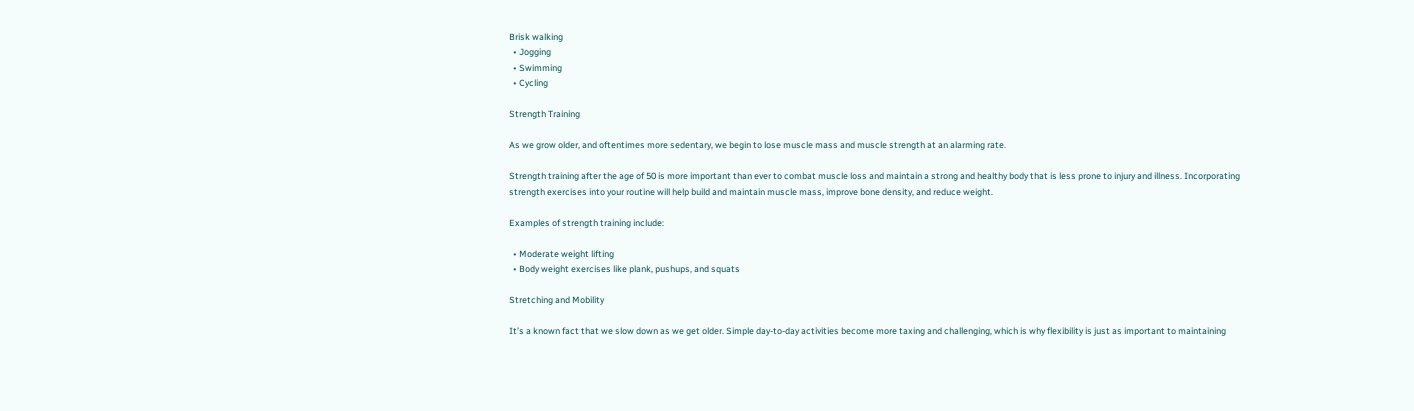Brisk walking
  • Jogging
  • Swimming
  • Cycling

Strength Training

As we grow older, and oftentimes more sedentary, we begin to lose muscle mass and muscle strength at an alarming rate.

Strength training after the age of 50 is more important than ever to combat muscle loss and maintain a strong and healthy body that is less prone to injury and illness. Incorporating strength exercises into your routine will help build and maintain muscle mass, improve bone density, and reduce weight.

Examples of strength training include:

  • Moderate weight lifting
  • Body weight exercises like plank, pushups, and squats

Stretching and Mobility

It’s a known fact that we slow down as we get older. Simple day-to-day activities become more taxing and challenging, which is why flexibility is just as important to maintaining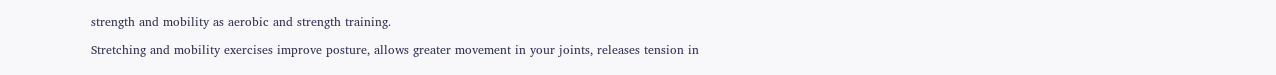strength and mobility as aerobic and strength training.

Stretching and mobility exercises improve posture, allows greater movement in your joints, releases tension in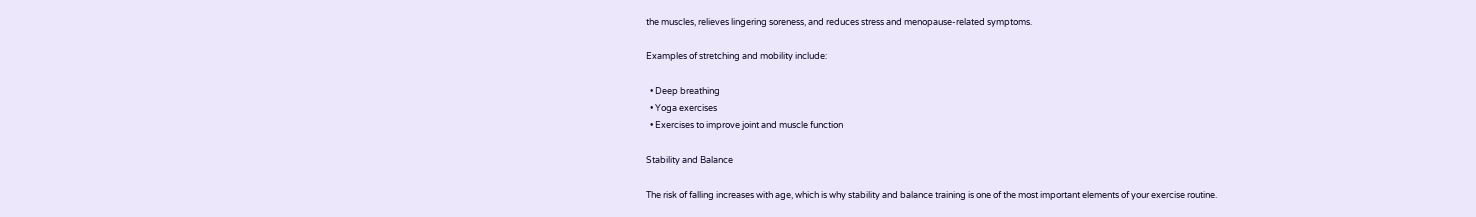the muscles, relieves lingering soreness, and reduces stress and menopause-related symptoms.

Examples of stretching and mobility include:

  • Deep breathing
  • Yoga exercises
  • Exercises to improve joint and muscle function

Stability and Balance

The risk of falling increases with age, which is why stability and balance training is one of the most important elements of your exercise routine.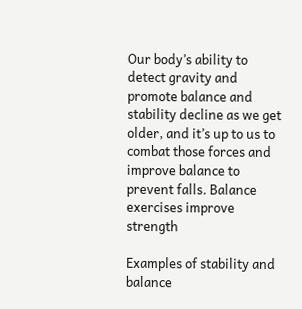Our body’s ability to detect gravity and promote balance and stability decline as we get older, and it’s up to us to combat those forces and improve balance to prevent falls. Balance exercises improve strength

Examples of stability and balance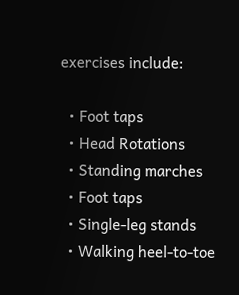exercises include:

  • Foot taps
  • Head Rotations
  • Standing marches
  • Foot taps
  • Single-leg stands
  • Walking heel-to-toe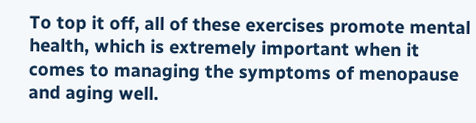To top it off, all of these exercises promote mental health, which is extremely important when it comes to managing the symptoms of menopause and aging well.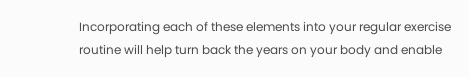Incorporating each of these elements into your regular exercise routine will help turn back the years on your body and enable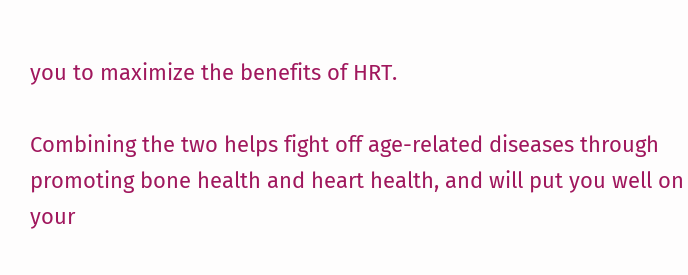you to maximize the benefits of HRT.

Combining the two helps fight off age-related diseases through promoting bone health and heart health, and will put you well on your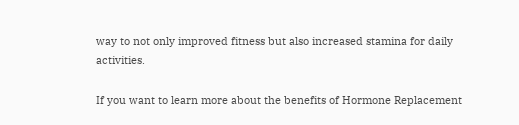way to not only improved fitness but also increased stamina for daily activities.

If you want to learn more about the benefits of Hormone Replacement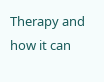Therapy and how it can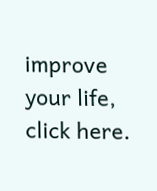improve your life, click here.